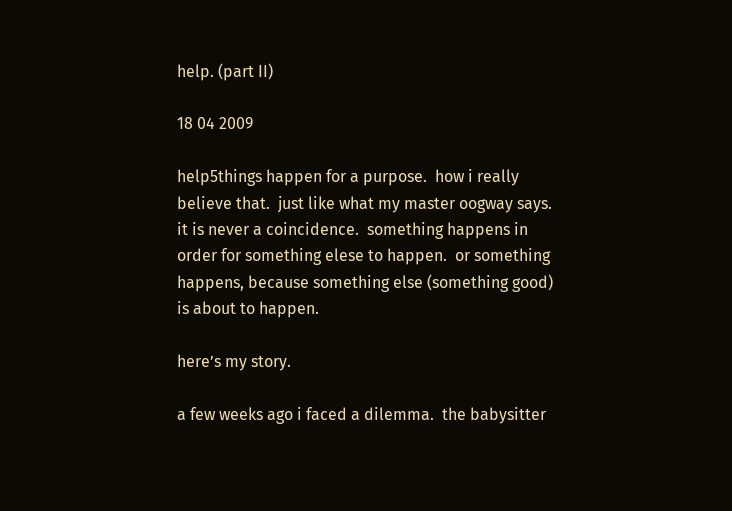help. (part II)

18 04 2009

help5things happen for a purpose.  how i really believe that.  just like what my master oogway says.  it is never a coincidence.  something happens in order for something elese to happen.  or something happens, because something else (something good) is about to happen.

here’s my story.

a few weeks ago i faced a dilemma.  the babysitter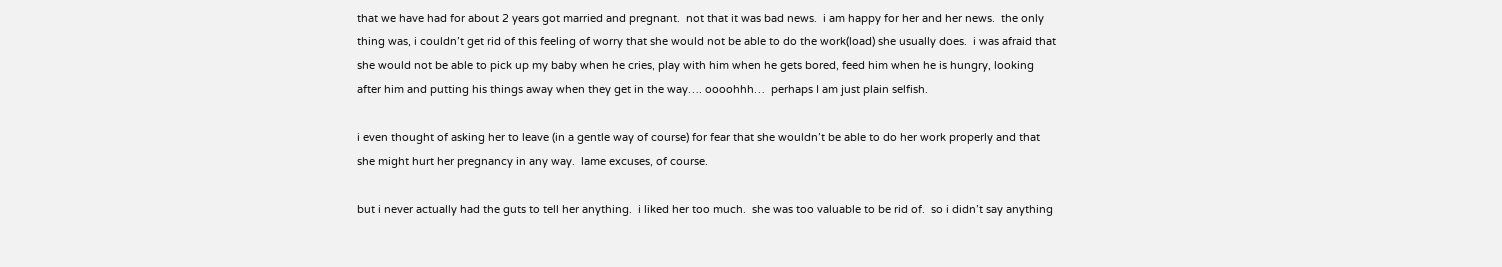that we have had for about 2 years got married and pregnant.  not that it was bad news.  i am happy for her and her news.  the only thing was, i couldn’t get rid of this feeling of worry that she would not be able to do the work(load) she usually does.  i was afraid that she would not be able to pick up my baby when he cries, play with him when he gets bored, feed him when he is hungry, looking after him and putting his things away when they get in the way…. oooohhh…  perhaps I am just plain selfish.

i even thought of asking her to leave (in a gentle way of course) for fear that she wouldn’t be able to do her work properly and that she might hurt her pregnancy in any way.  lame excuses, of course.

but i never actually had the guts to tell her anything.  i liked her too much.  she was too valuable to be rid of.  so i didn’t say anything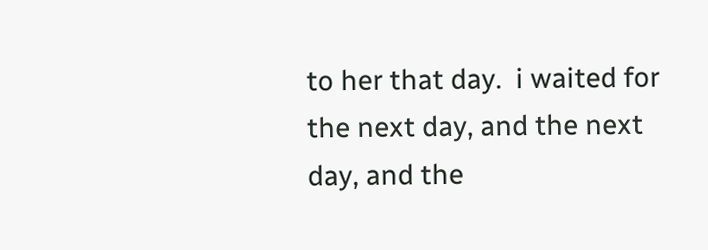to her that day.  i waited for the next day, and the next day, and the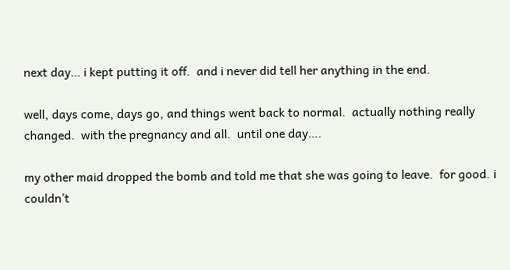next day… i kept putting it off.  and i never did tell her anything in the end.

well, days come, days go, and things went back to normal.  actually nothing really changed.  with the pregnancy and all.  until one day….

my other maid dropped the bomb and told me that she was going to leave.  for good. i couldn’t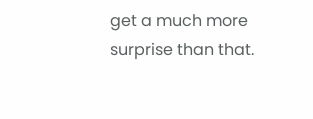get a much more surprise than that.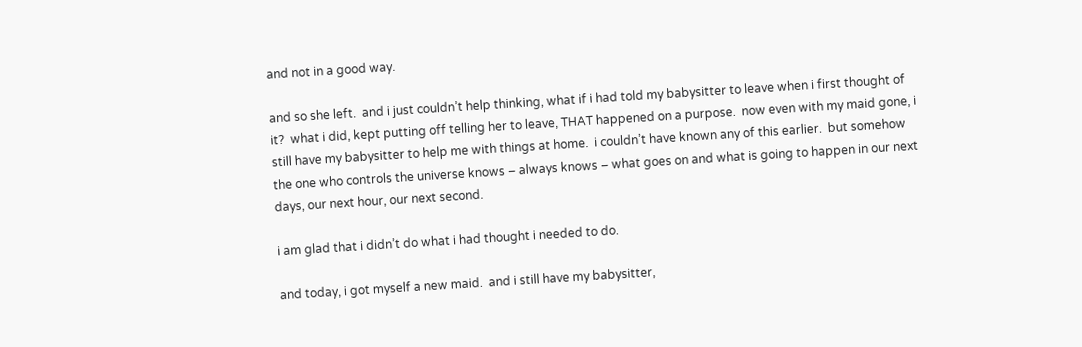and not in a good way.

and so she left.  and i just couldn’t help thinking, what if i had told my babysitter to leave when i first thought of it?  what i did, kept putting off telling her to leave, THAT happened on a purpose.  now even with my maid gone, i still have my babysitter to help me with things at home.  i couldn’t have known any of this earlier.  but somehow the one who controls the universe knows – always knows – what goes on and what is going to happen in our next days, our next hour, our next second.

i am glad that i didn’t do what i had thought i needed to do.

and today, i got myself a new maid.  and i still have my babysitter,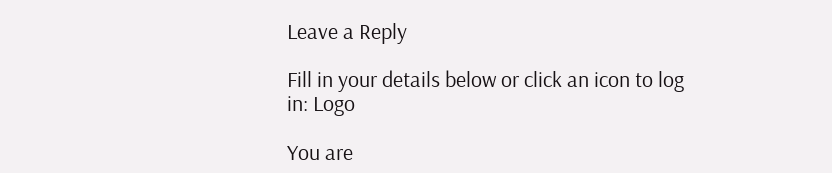Leave a Reply

Fill in your details below or click an icon to log in: Logo

You are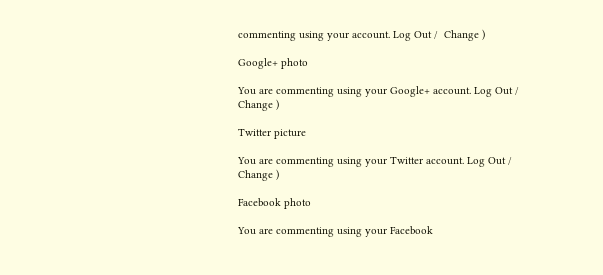commenting using your account. Log Out /  Change )

Google+ photo

You are commenting using your Google+ account. Log Out /  Change )

Twitter picture

You are commenting using your Twitter account. Log Out /  Change )

Facebook photo

You are commenting using your Facebook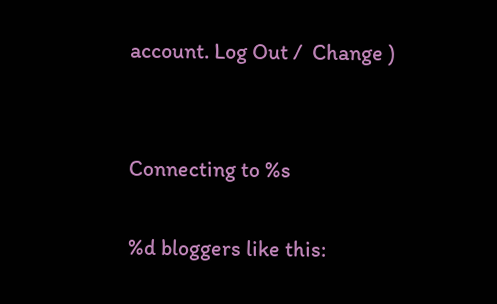account. Log Out /  Change )


Connecting to %s

%d bloggers like this: